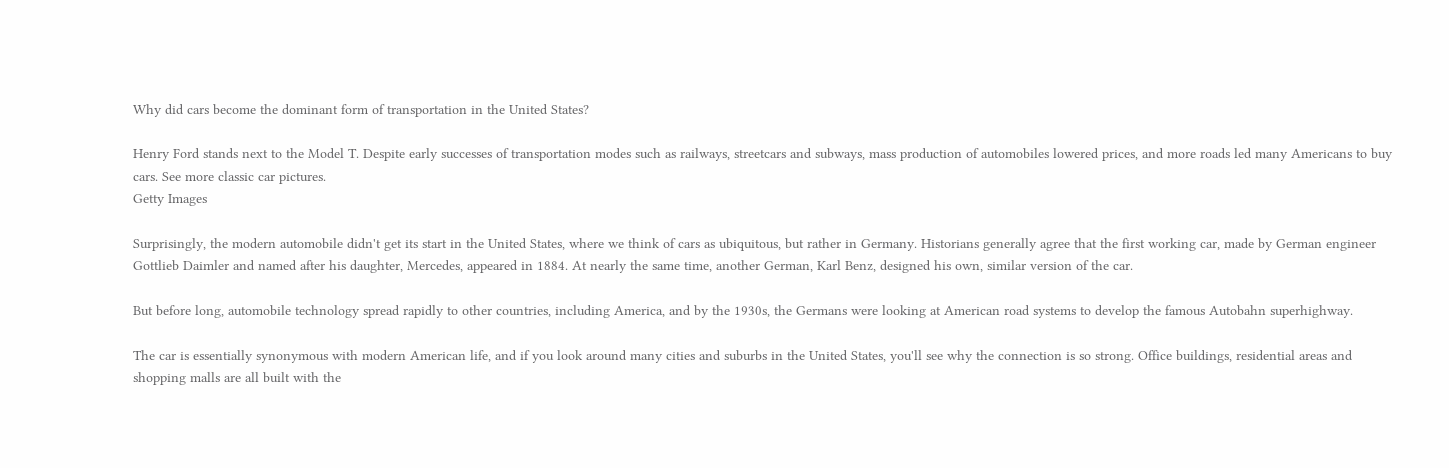Why did cars become the dominant form of transportation in the United States?

Henry Ford stands next to the Model T. Despite early successes of transportation modes such as railways, streetcars and subways, mass production of automobiles lowered prices, and more roads led many Americans to buy cars. See more classic car pictures.
Getty Images

Surprisingly, the modern automobile didn't get its start in the United States, where we think of cars as ubiquitous, but rather in Germany. Historians generally agree that the first working car, made by German engineer Gottlieb Daimler and named after his daughter, Mercedes, appeared in 1884. At nearly the same time, another German, Karl Benz, designed his own, similar version of the car.

But before long, automobile technology spread rapidly to other countries, including America, and by the 1930s, the Germans were looking at American road systems to develop the famous Autobahn superhighway.

The car is essentially synonymous with modern American life, and if you look around many cities and suburbs in the United States, you'll see why the connection is so strong. Office buildings, residential areas and shopping malls are all built with the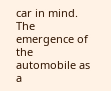car in mind. The emergence of the automobile as a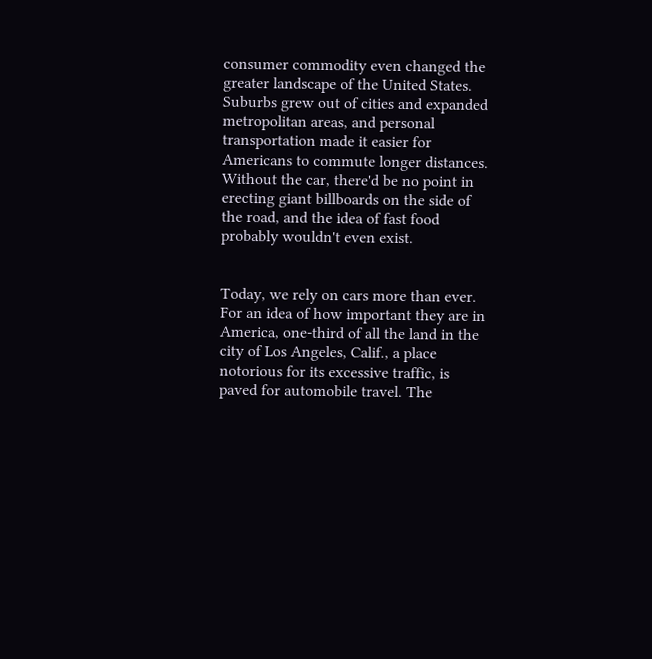consumer commodity even changed the greater landscape of the United States. Suburbs grew out of cities and expanded metropolitan areas, and personal transportation made it easier for Americans to commute longer distances. Without the car, there'd be no point in erecting giant billboards on the side of the road, and the idea of fast food probably wouldn't even exist.


Today, we rely on cars more than ever. For an idea of how important they are in America, one-third of all the land in the city of Los Angeles, Calif., a place notorious for its excessive traffic, is paved for automobile travel. The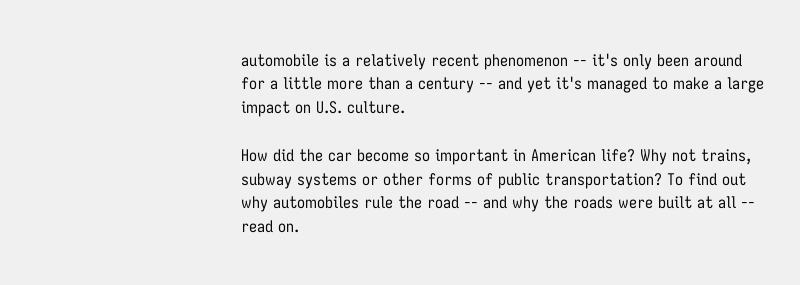automobile is a relatively recent phenomenon -- it's only been around for a little more than a century -- and yet it's managed to make a large impact on U.S. culture.

How did the car become so important in American life? Why not trains, subway systems or other forms of public transportation? To find out why automobiles rule the road -- and why the roads were built at all -- read on.